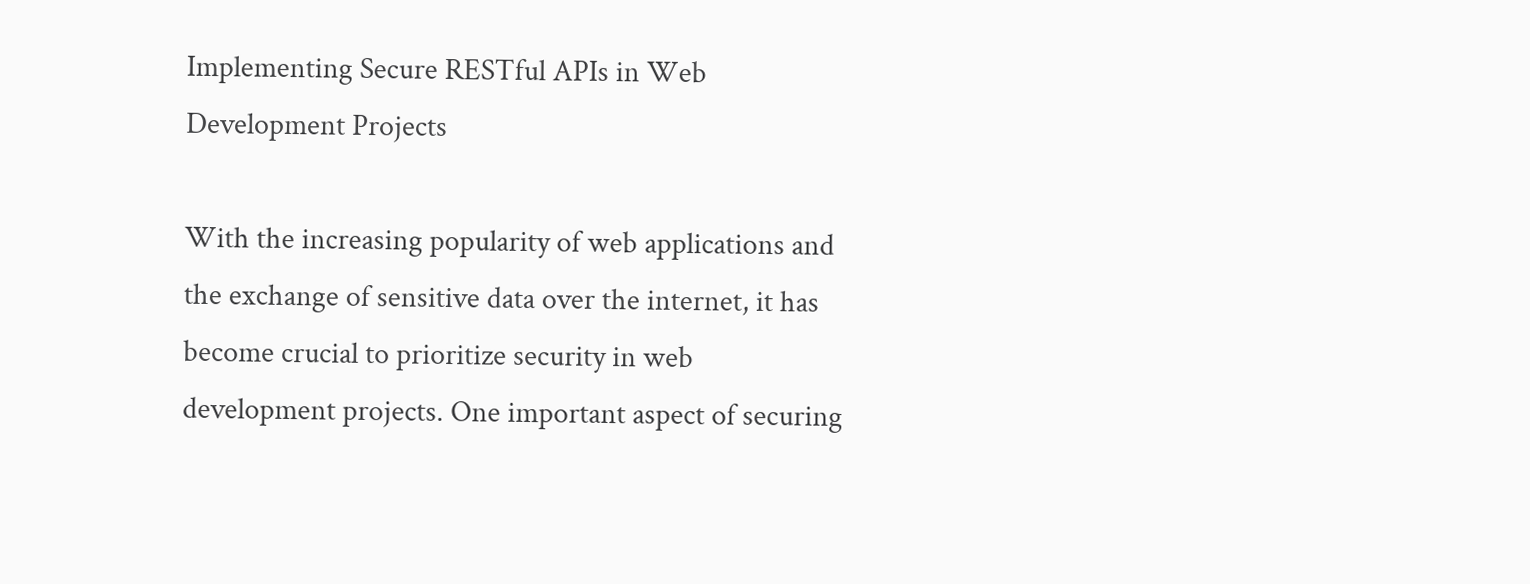Implementing Secure RESTful APIs in Web Development Projects

With the increasing popularity of web applications and the exchange of sensitive data over the internet, it has become crucial to prioritize security in web development projects. One important aspect of securing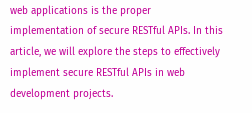web applications is the proper implementation of secure RESTful APIs. In this article, we will explore the steps to effectively implement secure RESTful APIs in web development projects.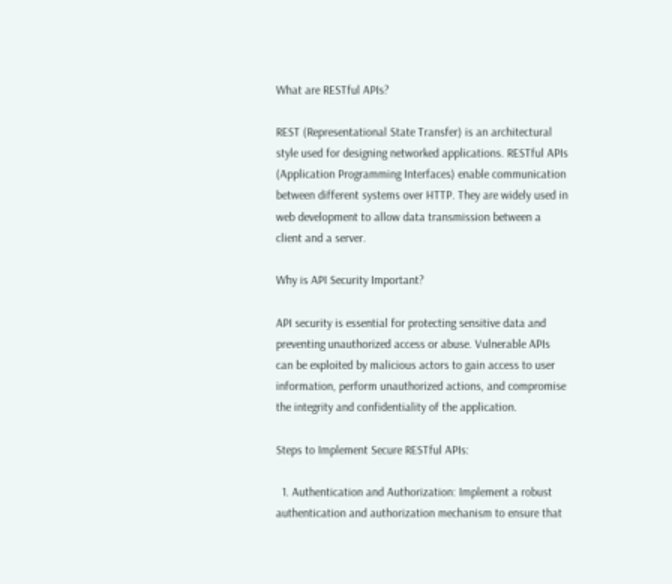What are RESTful APIs?

REST (Representational State Transfer) is an architectural style used for designing networked applications. RESTful APIs (Application Programming Interfaces) enable communication between different systems over HTTP. They are widely used in web development to allow data transmission between a client and a server.

Why is API Security Important?

API security is essential for protecting sensitive data and preventing unauthorized access or abuse. Vulnerable APIs can be exploited by malicious actors to gain access to user information, perform unauthorized actions, and compromise the integrity and confidentiality of the application.

Steps to Implement Secure RESTful APIs:

  1. Authentication and Authorization: Implement a robust authentication and authorization mechanism to ensure that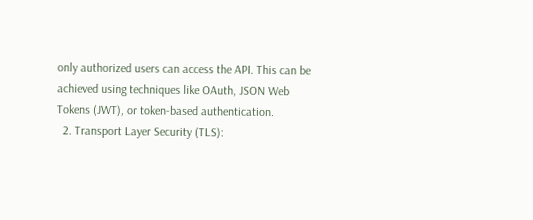only authorized users can access the API. This can be achieved using techniques like OAuth, JSON Web Tokens (JWT), or token-based authentication.
  2. Transport Layer Security (TLS):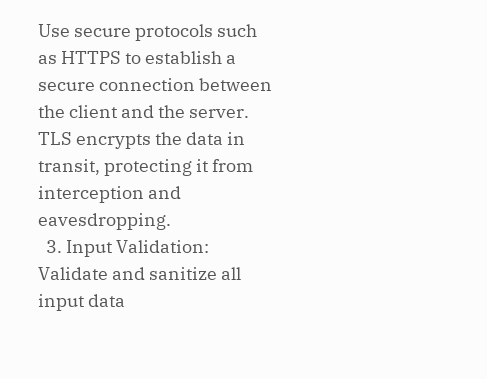Use secure protocols such as HTTPS to establish a secure connection between the client and the server. TLS encrypts the data in transit, protecting it from interception and eavesdropping.
  3. Input Validation: Validate and sanitize all input data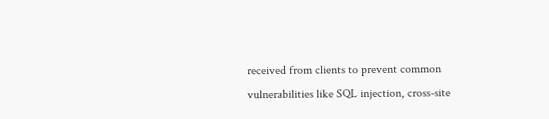received from clients to prevent common vulnerabilities like SQL injection, cross-site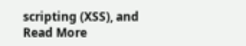scripting (XSS), and
Read More